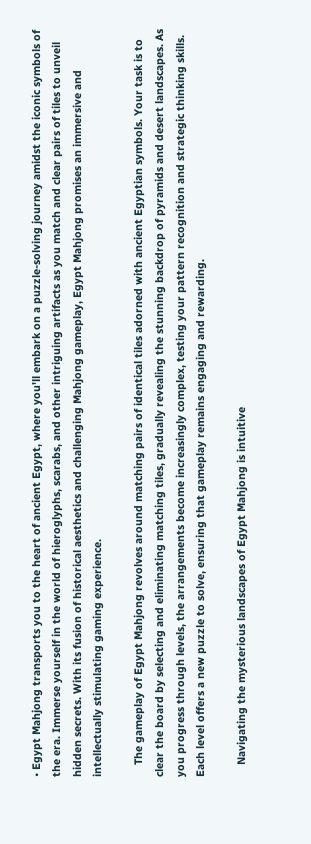• Egypt Mahjong transports you to the heart of ancient Egypt, where you'll embark on a puzzle-solving journey amidst the iconic symbols of the era. Immerse yourself in the world of hieroglyphs, scarabs, and other intriguing artifacts as you match and clear pairs of tiles to unveil hidden secrets. With its fusion of historical aesthetics and challenging Mahjong gameplay, Egypt Mahjong promises an immersive and intellectually stimulating gaming experience.

    The gameplay of Egypt Mahjong revolves around matching pairs of identical tiles adorned with ancient Egyptian symbols. Your task is to clear the board by selecting and eliminating matching tiles, gradually revealing the stunning backdrop of pyramids and desert landscapes. As you progress through levels, the arrangements become increasingly complex, testing your pattern recognition and strategic thinking skills. Each level offers a new puzzle to solve, ensuring that gameplay remains engaging and rewarding.

    Navigating the mysterious landscapes of Egypt Mahjong is intuitive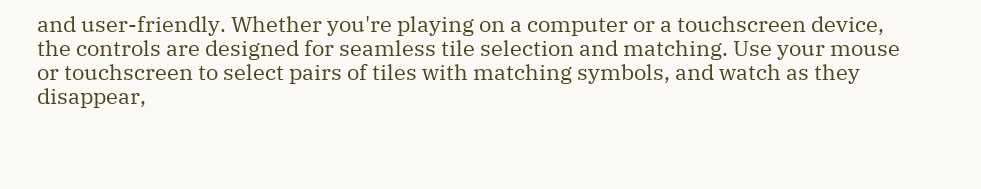and user-friendly. Whether you're playing on a computer or a touchscreen device, the controls are designed for seamless tile selection and matching. Use your mouse or touchscreen to select pairs of tiles with matching symbols, and watch as they disappear,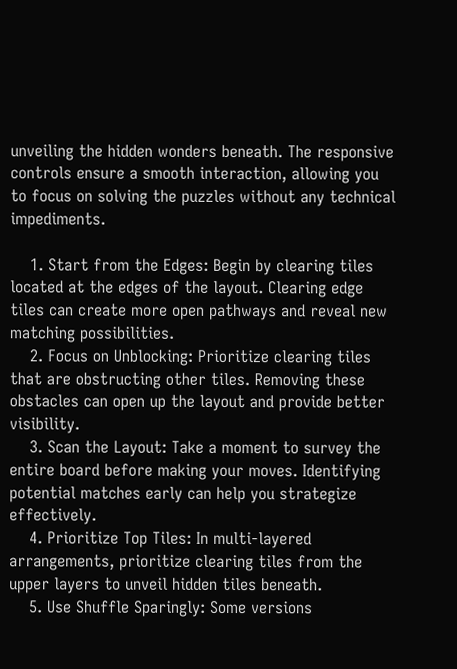unveiling the hidden wonders beneath. The responsive controls ensure a smooth interaction, allowing you to focus on solving the puzzles without any technical impediments.

    1. Start from the Edges: Begin by clearing tiles located at the edges of the layout. Clearing edge tiles can create more open pathways and reveal new matching possibilities.
    2. Focus on Unblocking: Prioritize clearing tiles that are obstructing other tiles. Removing these obstacles can open up the layout and provide better visibility.
    3. Scan the Layout: Take a moment to survey the entire board before making your moves. Identifying potential matches early can help you strategize effectively.
    4. Prioritize Top Tiles: In multi-layered arrangements, prioritize clearing tiles from the upper layers to unveil hidden tiles beneath.
    5. Use Shuffle Sparingly: Some versions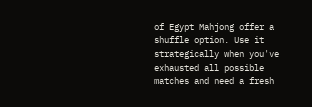of Egypt Mahjong offer a shuffle option. Use it strategically when you've exhausted all possible matches and need a fresh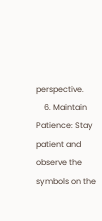perspective.
    6. Maintain Patience: Stay patient and observe the symbols on the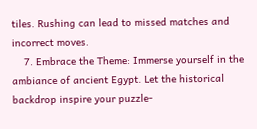tiles. Rushing can lead to missed matches and incorrect moves.
    7. Embrace the Theme: Immerse yourself in the ambiance of ancient Egypt. Let the historical backdrop inspire your puzzle-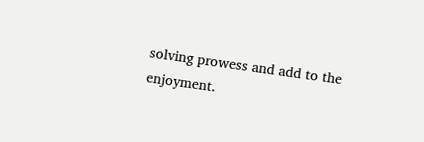solving prowess and add to the enjoyment.